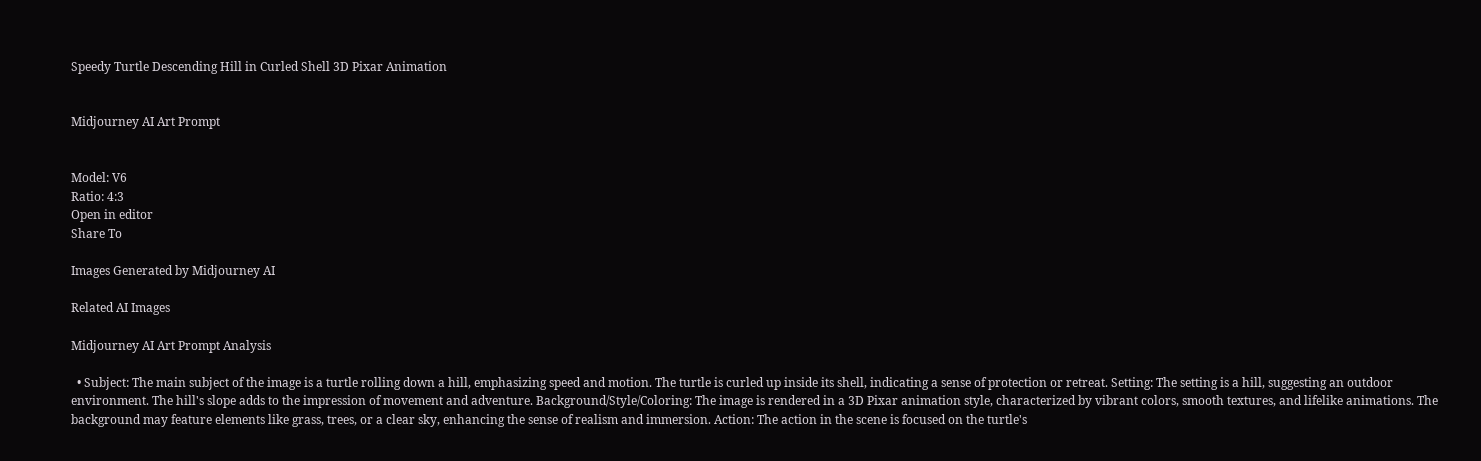Speedy Turtle Descending Hill in Curled Shell 3D Pixar Animation


Midjourney AI Art Prompt


Model: V6
Ratio: 4:3
Open in editor
Share To

Images Generated by Midjourney AI

Related AI Images

Midjourney AI Art Prompt Analysis

  • Subject: The main subject of the image is a turtle rolling down a hill, emphasizing speed and motion. The turtle is curled up inside its shell, indicating a sense of protection or retreat. Setting: The setting is a hill, suggesting an outdoor environment. The hill's slope adds to the impression of movement and adventure. Background/Style/Coloring: The image is rendered in a 3D Pixar animation style, characterized by vibrant colors, smooth textures, and lifelike animations. The background may feature elements like grass, trees, or a clear sky, enhancing the sense of realism and immersion. Action: The action in the scene is focused on the turtle's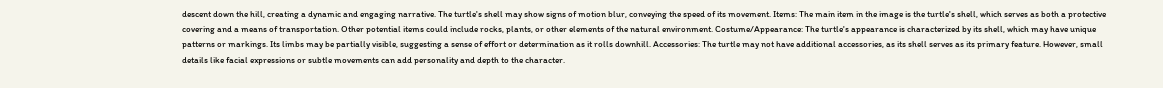descent down the hill, creating a dynamic and engaging narrative. The turtle's shell may show signs of motion blur, conveying the speed of its movement. Items: The main item in the image is the turtle's shell, which serves as both a protective covering and a means of transportation. Other potential items could include rocks, plants, or other elements of the natural environment. Costume/Appearance: The turtle's appearance is characterized by its shell, which may have unique patterns or markings. Its limbs may be partially visible, suggesting a sense of effort or determination as it rolls downhill. Accessories: The turtle may not have additional accessories, as its shell serves as its primary feature. However, small details like facial expressions or subtle movements can add personality and depth to the character.